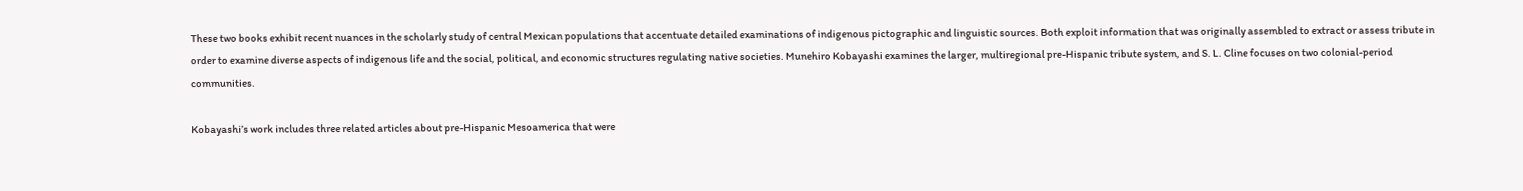These two books exhibit recent nuances in the scholarly study of central Mexican populations that accentuate detailed examinations of indigenous pictographic and linguistic sources. Both exploit information that was originally assembled to extract or assess tribute in order to examine diverse aspects of indigenous life and the social, political, and economic structures regulating native societies. Munehiro Kobayashi examines the larger, multiregional pre-Hispanic tribute system, and S. L. Cline focuses on two colonial-period communities.

Kobayashi’s work includes three related articles about pre-Hispanic Mesoamerica that were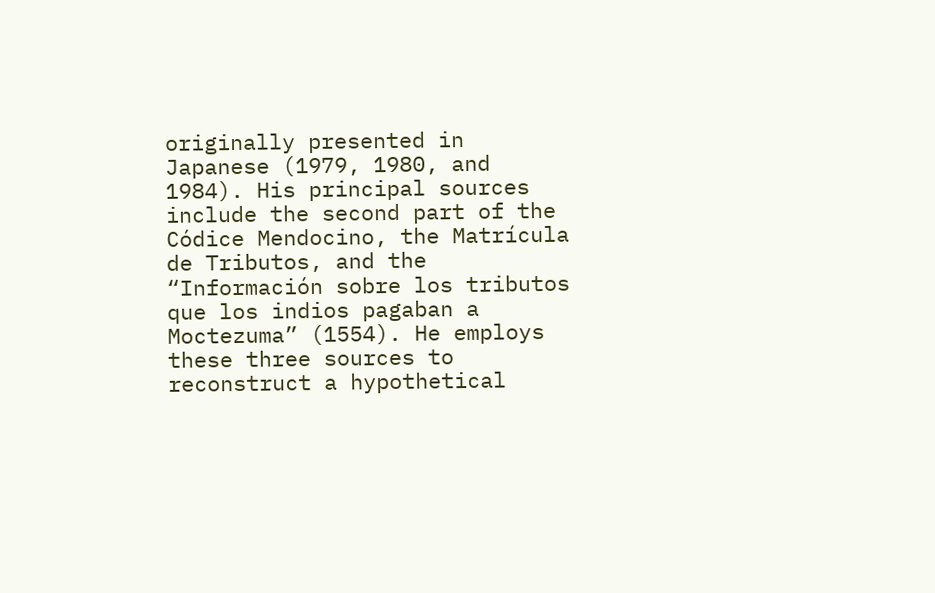originally presented in Japanese (1979, 1980, and 1984). His principal sources include the second part of the Códice Mendocino, the Matrícula de Tributos, and the “Información sobre los tributos que los indios pagaban a Moctezuma” (1554). He employs these three sources to reconstruct a hypothetical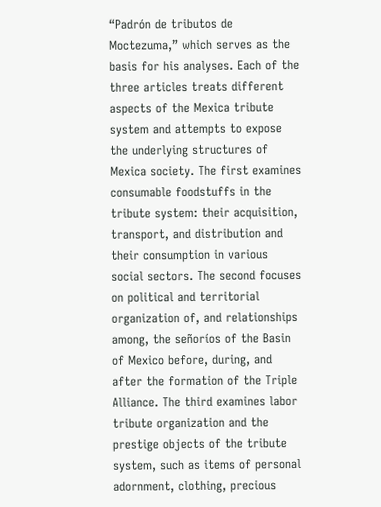“Padrón de tributos de Moctezuma,” which serves as the basis for his analyses. Each of the three articles treats different aspects of the Mexica tribute system and attempts to expose the underlying structures of Mexica society. The first examines consumable foodstuffs in the tribute system: their acquisition, transport, and distribution and their consumption in various social sectors. The second focuses on political and territorial organization of, and relationships among, the señoríos of the Basin of Mexico before, during, and after the formation of the Triple Alliance. The third examines labor tribute organization and the prestige objects of the tribute system, such as items of personal adornment, clothing, precious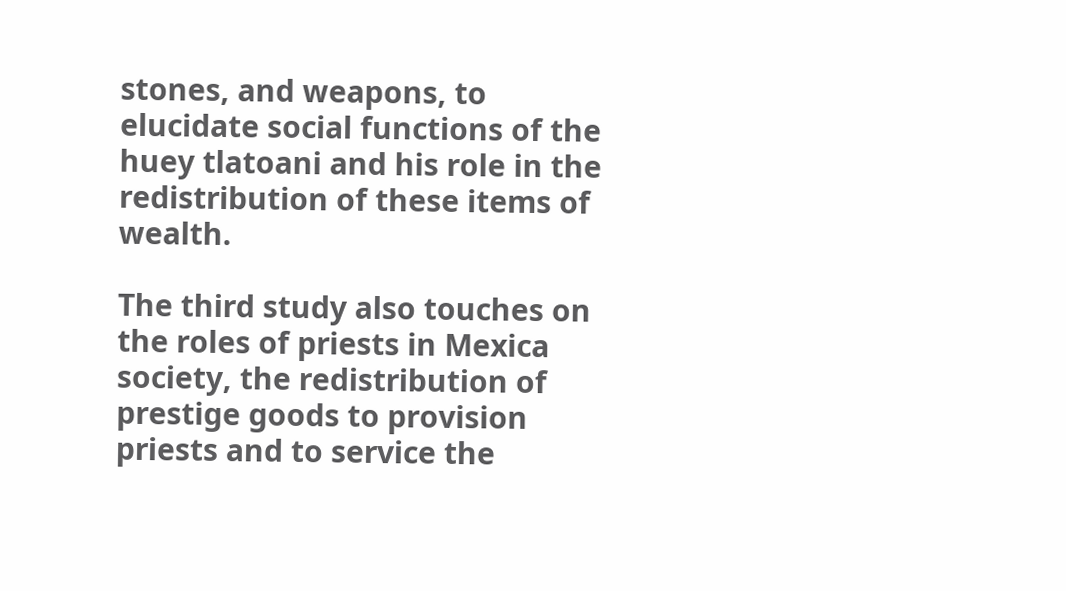stones, and weapons, to elucidate social functions of the huey tlatoani and his role in the redistribution of these items of wealth.

The third study also touches on the roles of priests in Mexica society, the redistribution of prestige goods to provision priests and to service the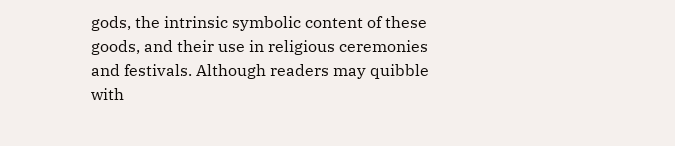gods, the intrinsic symbolic content of these goods, and their use in religious ceremonies and festivals. Although readers may quibble with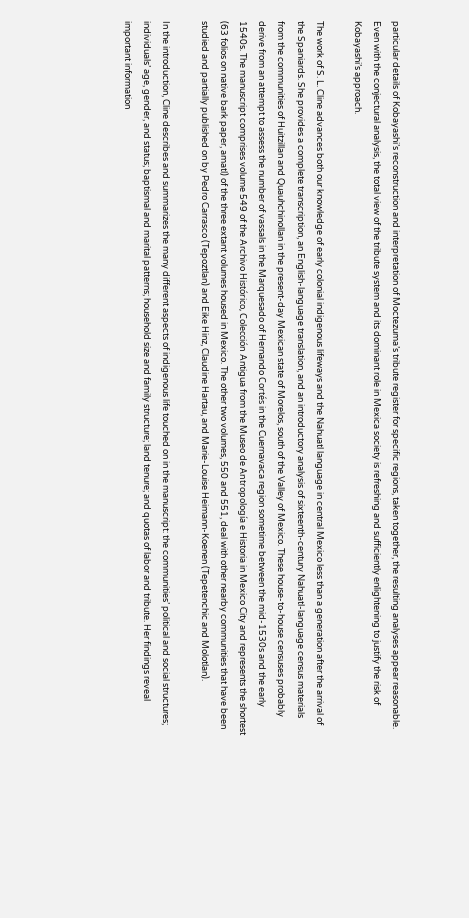particular details of Kobayashi’s reconstruction and interpretation of Moctezuma’s tribute register for specific regions, taken together, the resulting analyses appear reasonable. Even with the conjectural analysis, the total view of the tribute system and its dominant role in Mexica society is refreshing and sufficiently enlightening to justify the risk of Kobayashi’s approach.

The work of S. L. Cline advances both our knowledge of early colonial indigenous lifeways and the Nahuatl language in central Mexico less than a generation after the arrival of the Spaniards. She provides a complete transcription, an English-language translation, and an introductory analysis of sixteenth-century Nahuatl-language census materials from the communities of Huitzillan and Quauhchinollan in the present-day Mexican state of Morelos, south of the Valley of Mexico. These house-to-house censuses probably derive from an attempt to assess the number of vassals in the Marquesado of Hernando Cortés in the Cuernavaca region sometime between the mid-1530s and the early 1540s. The manuscript comprises volume 549 of the Archivo Histórico, Colección Antigua from the Museo de Antropología e Historia in Mexico City and represents the shortest (63 folios on native bark paper, amatl) of the three extant volumes housed in Mexico. The other two volumes, 550 and 551, deal with other nearby communities that have been studied and partially published on by Pedro Carrasco (Tepoztlan) and Eike Hinz, Claudine Hartau, and Marie-Louise Heimann-Koenen (Tepetenchic and Molotlan).

In the introduction, Cline describes and summarizes the many different aspects of indigenous life touched on in the manuscript: the communities’ political and social structures; individuals’ age, gender, and status; baptismal and marital patterns; household size and family structure; land tenure; and quotas of labor and tribute. Her findings reveal important information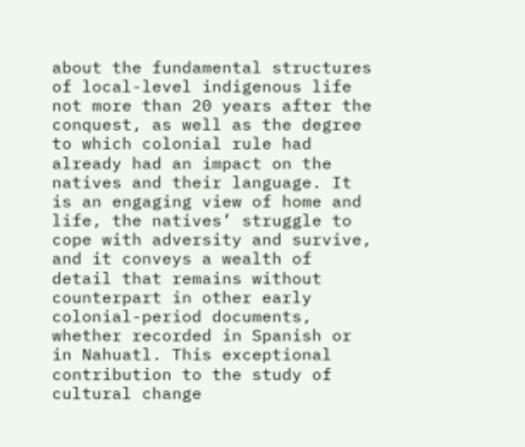about the fundamental structures of local-level indigenous life not more than 20 years after the conquest, as well as the degree to which colonial rule had already had an impact on the natives and their language. It is an engaging view of home and life, the natives’ struggle to cope with adversity and survive, and it conveys a wealth of detail that remains without counterpart in other early colonial-period documents, whether recorded in Spanish or in Nahuatl. This exceptional contribution to the study of cultural change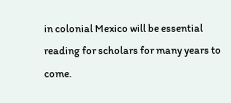in colonial Mexico will be essential reading for scholars for many years to come.